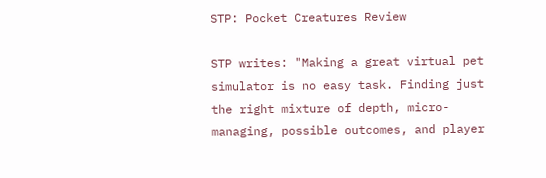STP: Pocket Creatures Review

STP writes: "Making a great virtual pet simulator is no easy task. Finding just the right mixture of depth, micro-managing, possible outcomes, and player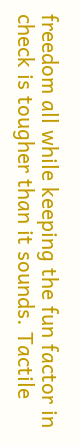freedom all while keeping the fun factor in check is tougher than it sounds. Tactile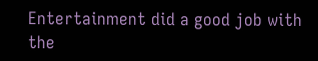Entertainment did a good job with the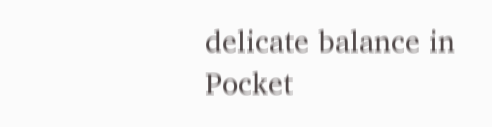delicate balance in Pocket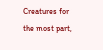Creatures for the most part,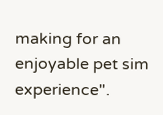making for an enjoyable pet sim experience".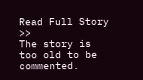Read Full Story >>
The story is too old to be commented.